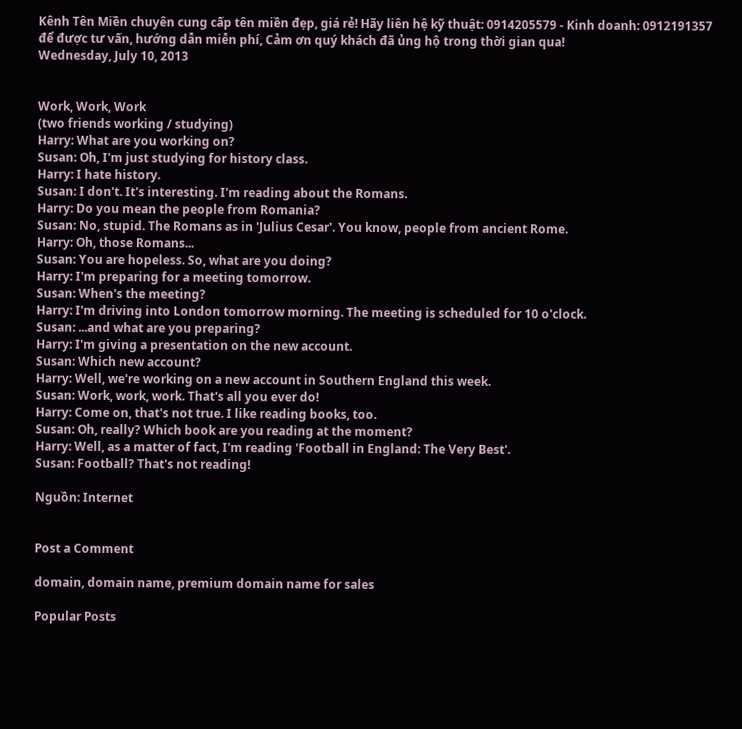Kênh Tên Miền chuyên cung cấp tên miền đẹp, giá rẻ! Hãy liên hệ kỹ thuật: 0914205579 - Kinh doanh: 0912191357 để được tư vấn, hướng dẫn miễn phí, Cảm ơn quý khách đã ủng hộ trong thời gian qua!
Wednesday, July 10, 2013


Work, Work, Work
(two friends working / studying)
Harry: What are you working on?
Susan: Oh, I'm just studying for history class.
Harry: I hate history.
Susan: I don't. It's interesting. I'm reading about the Romans.
Harry: Do you mean the people from Romania?
Susan: No, stupid. The Romans as in 'Julius Cesar'. You know, people from ancient Rome.
Harry: Oh, those Romans...
Susan: You are hopeless. So, what are you doing?
Harry: I'm preparing for a meeting tomorrow.
Susan: When's the meeting?
Harry: I'm driving into London tomorrow morning. The meeting is scheduled for 10 o'clock.
Susan: ...and what are you preparing?
Harry: I'm giving a presentation on the new account.
Susan: Which new account?
Harry: Well, we're working on a new account in Southern England this week.
Susan: Work, work, work. That's all you ever do!
Harry: Come on, that's not true. I like reading books, too.
Susan: Oh, really? Which book are you reading at the moment?
Harry: Well, as a matter of fact, I'm reading 'Football in England: The Very Best'.
Susan: Football? That's not reading!

Nguồn: Internet


Post a Comment

domain, domain name, premium domain name for sales

Popular Posts